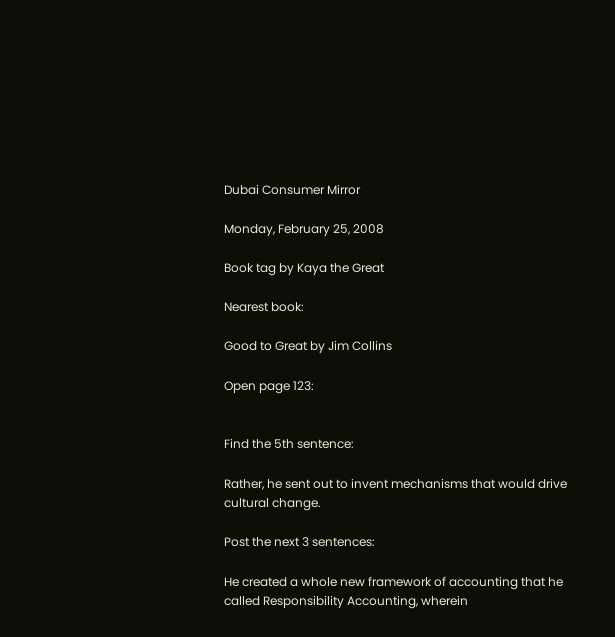Dubai Consumer Mirror

Monday, February 25, 2008

Book tag by Kaya the Great

Nearest book:

Good to Great by Jim Collins

Open page 123:


Find the 5th sentence:

Rather, he sent out to invent mechanisms that would drive cultural change.

Post the next 3 sentences:

He created a whole new framework of accounting that he called Responsibility Accounting, wherein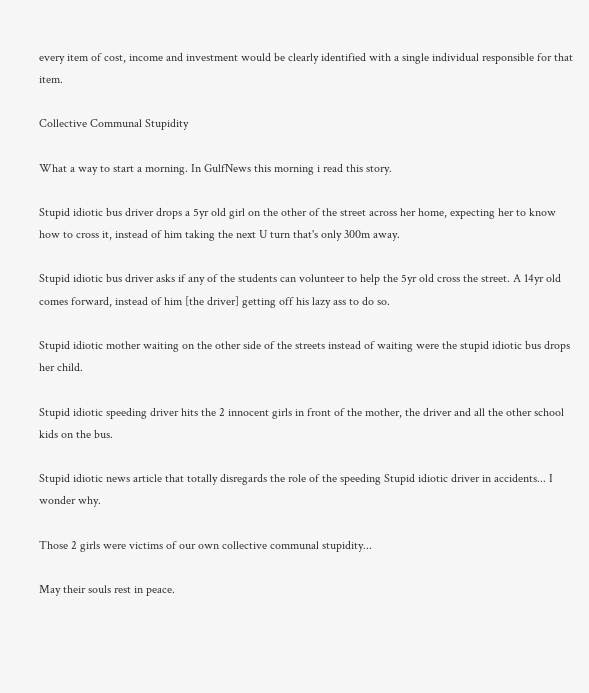every item of cost, income and investment would be clearly identified with a single individual responsible for that item.

Collective Communal Stupidity

What a way to start a morning. In GulfNews this morning i read this story.

Stupid idiotic bus driver drops a 5yr old girl on the other of the street across her home, expecting her to know how to cross it, instead of him taking the next U turn that's only 300m away.

Stupid idiotic bus driver asks if any of the students can volunteer to help the 5yr old cross the street. A 14yr old comes forward, instead of him [the driver] getting off his lazy ass to do so.

Stupid idiotic mother waiting on the other side of the streets instead of waiting were the stupid idiotic bus drops her child.

Stupid idiotic speeding driver hits the 2 innocent girls in front of the mother, the driver and all the other school kids on the bus.

Stupid idiotic news article that totally disregards the role of the speeding Stupid idiotic driver in accidents... I wonder why.

Those 2 girls were victims of our own collective communal stupidity...

May their souls rest in peace.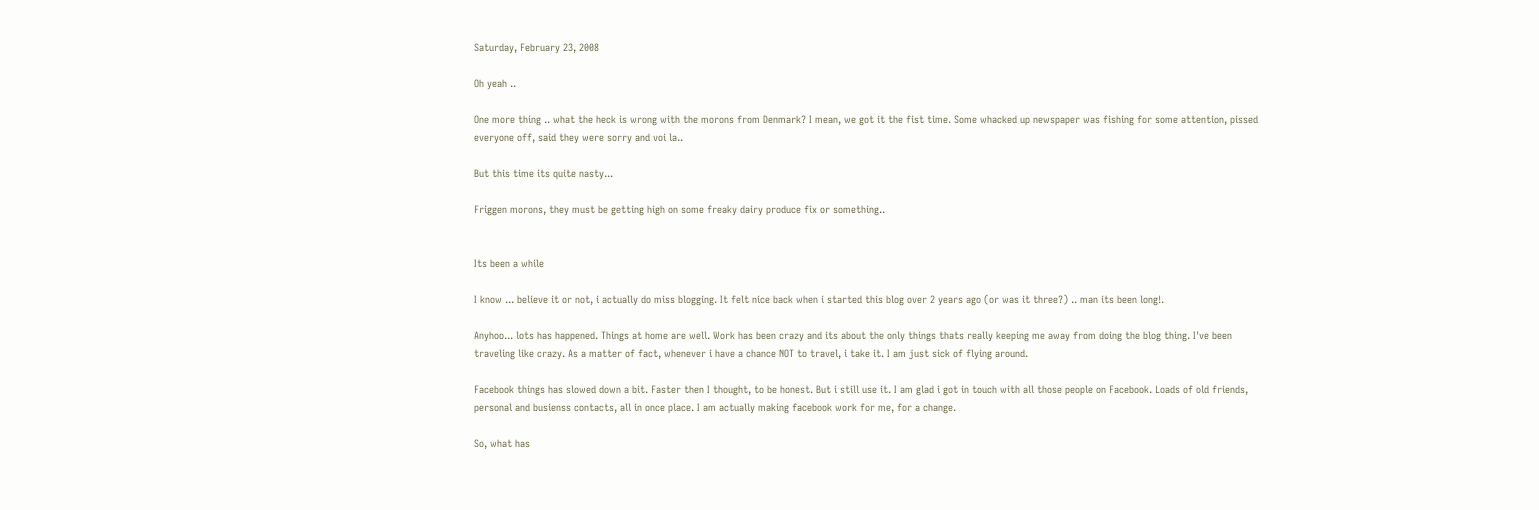Saturday, February 23, 2008

Oh yeah ..

One more thing .. what the heck is wrong with the morons from Denmark? I mean, we got it the fist time. Some whacked up newspaper was fishing for some attention, pissed everyone off, said they were sorry and voi la..

But this time its quite nasty...

Friggen morons, they must be getting high on some freaky dairy produce fix or something..


Its been a while

I know ... believe it or not, i actually do miss blogging. It felt nice back when i started this blog over 2 years ago (or was it three?) .. man its been long!.

Anyhoo... lots has happened. Things at home are well. Work has been crazy and its about the only things thats really keeping me away from doing the blog thing. I've been traveling like crazy. As a matter of fact, whenever i have a chance NOT to travel, i take it. I am just sick of flying around.

Facebook things has slowed down a bit. Faster then I thought, to be honest. But i still use it. I am glad i got in touch with all those people on Facebook. Loads of old friends, personal and busienss contacts, all in once place. I am actually making facebook work for me, for a change.

So, what has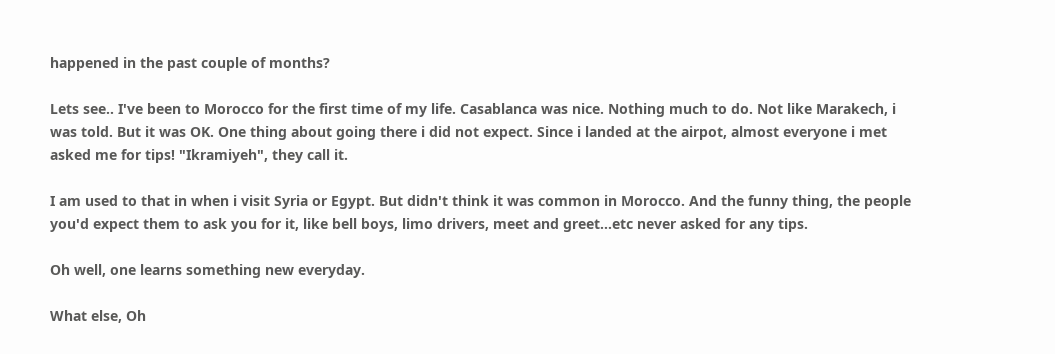happened in the past couple of months?

Lets see.. I've been to Morocco for the first time of my life. Casablanca was nice. Nothing much to do. Not like Marakech, i was told. But it was OK. One thing about going there i did not expect. Since i landed at the airpot, almost everyone i met asked me for tips! "Ikramiyeh", they call it.

I am used to that in when i visit Syria or Egypt. But didn't think it was common in Morocco. And the funny thing, the people you'd expect them to ask you for it, like bell boys, limo drivers, meet and greet...etc never asked for any tips.

Oh well, one learns something new everyday.

What else, Oh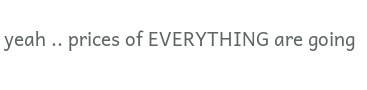yeah .. prices of EVERYTHING are going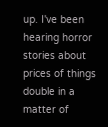up. I've been hearing horror stories about prices of things double in a matter of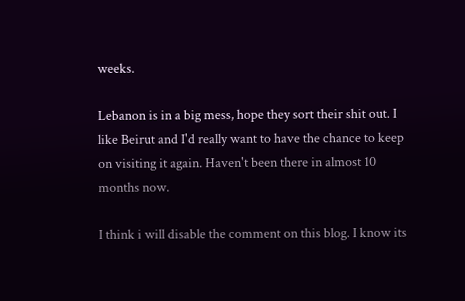weeks.

Lebanon is in a big mess, hope they sort their shit out. I like Beirut and I'd really want to have the chance to keep on visiting it again. Haven't been there in almost 10 months now.

I think i will disable the comment on this blog. I know its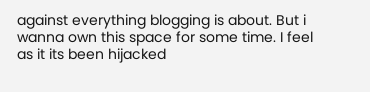against everything blogging is about. But i wanna own this space for some time. I feel as it its been hijacked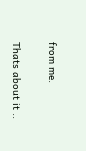from me.

Thats about it ..